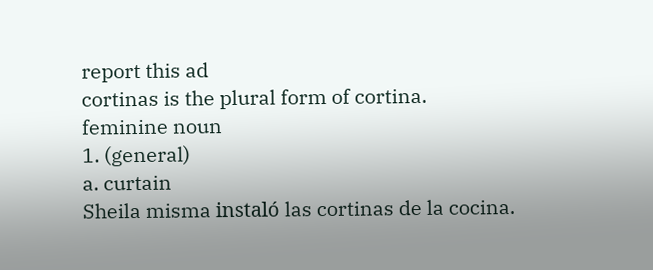report this ad
cortinas is the plural form of cortina.
feminine noun
1. (general)
a. curtain
Sheila misma instaló las cortinas de la cocina.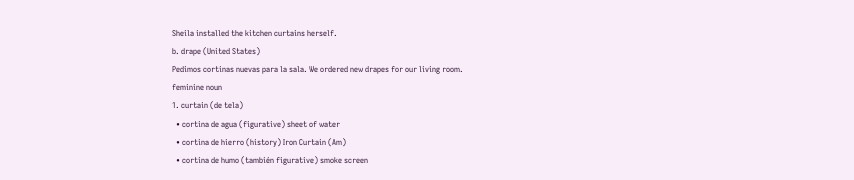Sheila installed the kitchen curtains herself.
b. drape (United States)
Pedimos cortinas nuevas para la sala. We ordered new drapes for our living room.
feminine noun
1. curtain (de tela)
  • cortina de agua (figurative) sheet of water
  • cortina de hierro (history) Iron Curtain (Am)
  • cortina de humo (también figurative) smoke screen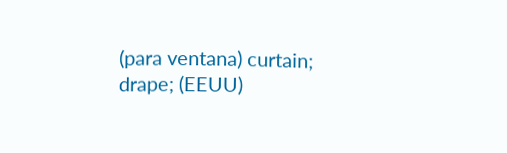(para ventana) curtain; drape; (EEUU)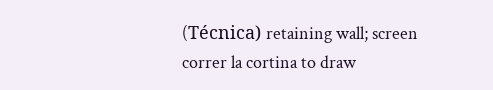(Técnica) retaining wall; screen
correr la cortina to draw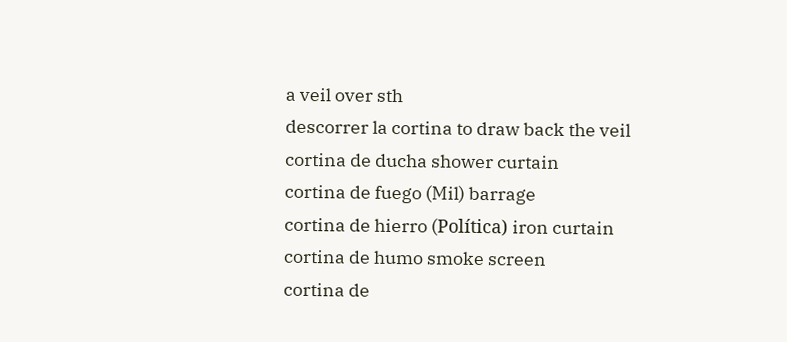a veil over sth
descorrer la cortina to draw back the veil
cortina de ducha shower curtain
cortina de fuego (Mil) barrage
cortina de hierro (Política) iron curtain
cortina de humo smoke screen
cortina de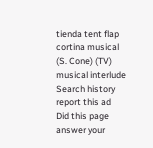tienda tent flap
cortina musical (S. Cone) (TV) musical interlude
Search history
report this ad
Did this page answer your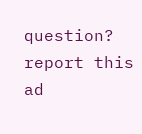question?
report this ad